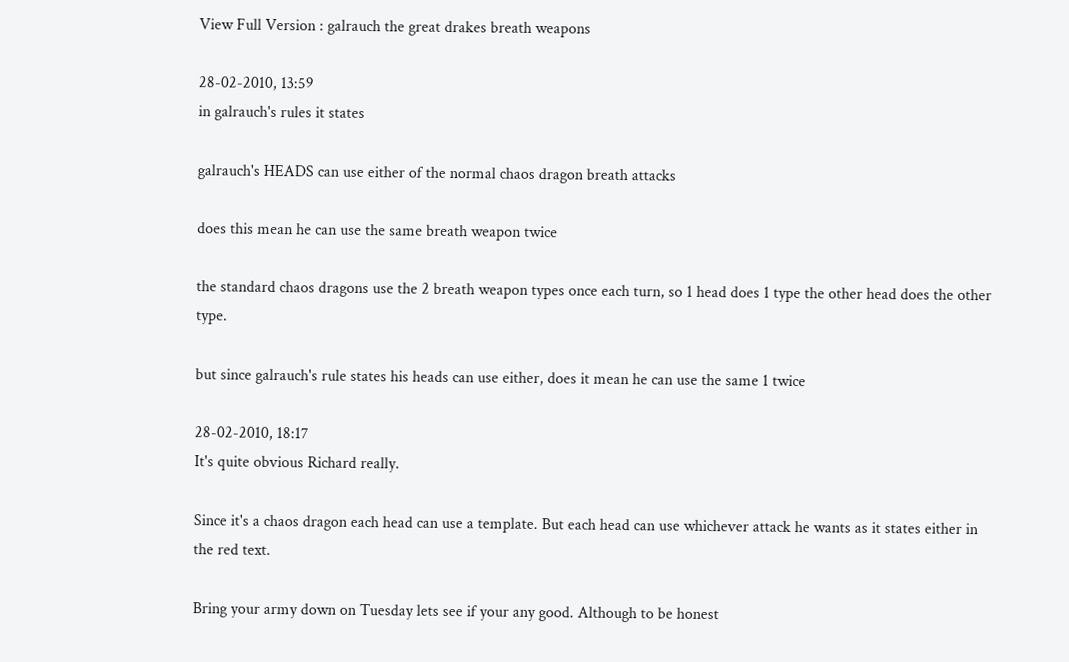View Full Version : galrauch the great drakes breath weapons

28-02-2010, 13:59
in galrauch's rules it states

galrauch's HEADS can use either of the normal chaos dragon breath attacks

does this mean he can use the same breath weapon twice

the standard chaos dragons use the 2 breath weapon types once each turn, so 1 head does 1 type the other head does the other type.

but since galrauch's rule states his heads can use either, does it mean he can use the same 1 twice

28-02-2010, 18:17
It's quite obvious Richard really.

Since it's a chaos dragon each head can use a template. But each head can use whichever attack he wants as it states either in the red text.

Bring your army down on Tuesday lets see if your any good. Although to be honest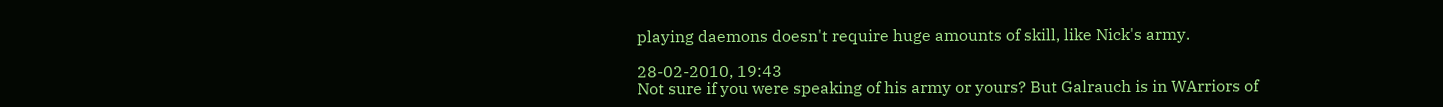playing daemons doesn't require huge amounts of skill, like Nick's army.

28-02-2010, 19:43
Not sure if you were speaking of his army or yours? But Galrauch is in WArriors of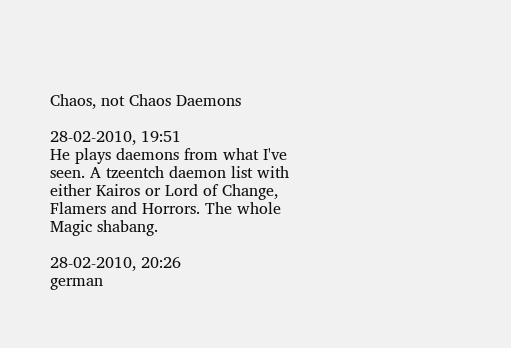Chaos, not Chaos Daemons

28-02-2010, 19:51
He plays daemons from what I've seen. A tzeentch daemon list with either Kairos or Lord of Change, Flamers and Horrors. The whole Magic shabang.

28-02-2010, 20:26
german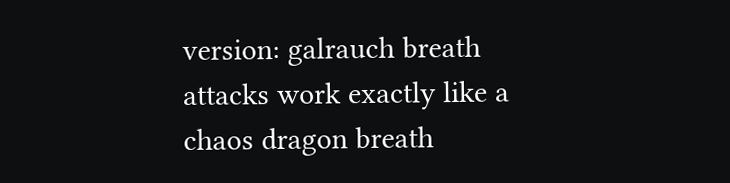version: galrauch breath attacks work exactly like a chaos dragon breath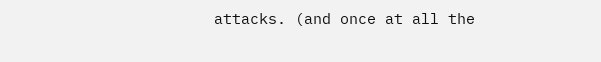attacks. (and once at all the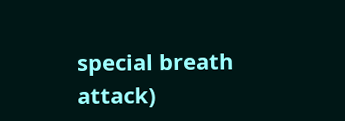special breath attack)